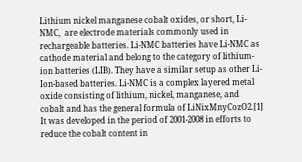Lithium nickel manganese cobalt oxides, or short, Li-NMC,  are electrode materials commonly used in rechargeable batteries. Li-NMC batteries have Li-NMC as cathode material and belong to the category of lithium-ion batteries (LIB). They have a similar setup as other Li-Ion-based batteries. Li-NMC is a complex layered metal oxide consisting of lithium, nickel, manganese, and cobalt and has the general formula of LiNixMnyCozO2.[1] It was developed in the period of 2001-2008 in efforts to reduce the cobalt content in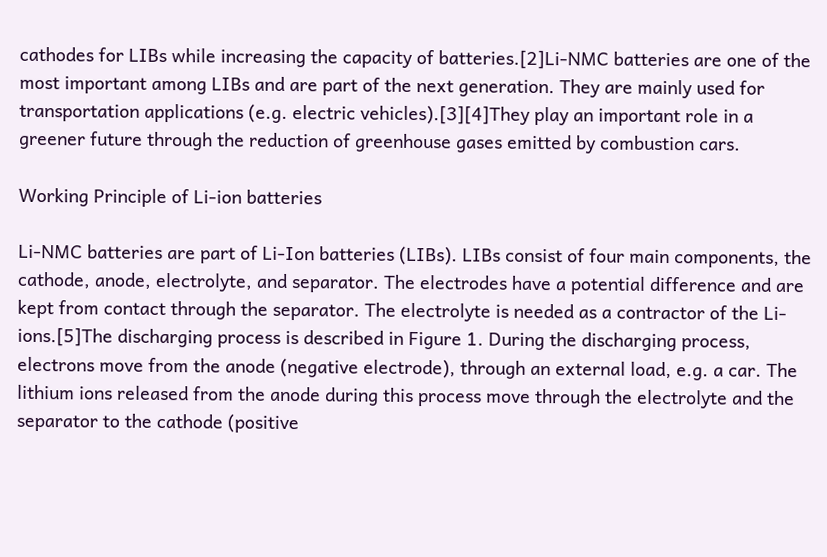cathodes for LIBs while increasing the capacity of batteries.[2]Li-NMC batteries are one of the most important among LIBs and are part of the next generation. They are mainly used for transportation applications (e.g. electric vehicles).[3][4]They play an important role in a greener future through the reduction of greenhouse gases emitted by combustion cars.

Working Principle of Li-ion batteries

Li-NMC batteries are part of Li-Ion batteries (LIBs). LIBs consist of four main components, the cathode, anode, electrolyte, and separator. The electrodes have a potential difference and are kept from contact through the separator. The electrolyte is needed as a contractor of the Li-ions.[5]The discharging process is described in Figure 1. During the discharging process, electrons move from the anode (negative electrode), through an external load, e.g. a car. The lithium ions released from the anode during this process move through the electrolyte and the separator to the cathode (positive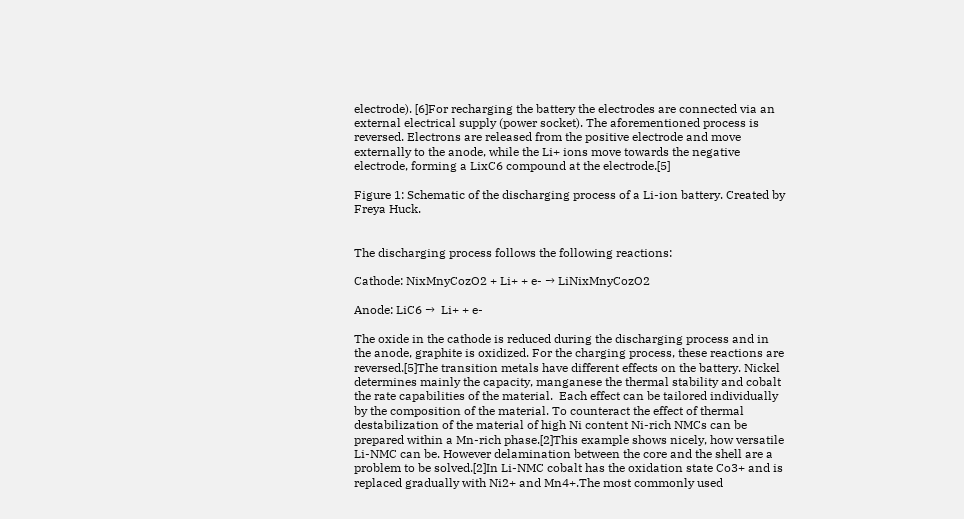electrode). [6]For recharging the battery the electrodes are connected via an external electrical supply (power socket). The aforementioned process is reversed. Electrons are released from the positive electrode and move externally to the anode, while the Li+ ions move towards the negative electrode, forming a LixC6 compound at the electrode.[5]

Figure 1: Schematic of the discharging process of a Li-ion battery. Created by Freya Huck.


The discharging process follows the following reactions:

Cathode: NixMnyCozO2 + Li+ + e- → LiNixMnyCozO2

Anode: LiC6 →  Li+ + e-

The oxide in the cathode is reduced during the discharging process and in the anode, graphite is oxidized. For the charging process, these reactions are reversed.[5]The transition metals have different effects on the battery. Nickel determines mainly the capacity, manganese the thermal stability and cobalt the rate capabilities of the material.  Each effect can be tailored individually by the composition of the material. To counteract the effect of thermal destabilization of the material of high Ni content Ni-rich NMCs can be prepared within a Mn-rich phase.[2]This example shows nicely, how versatile Li-NMC can be. However delamination between the core and the shell are a problem to be solved.[2]In Li-NMC cobalt has the oxidation state Co3+ and is replaced gradually with Ni2+ and Mn4+.The most commonly used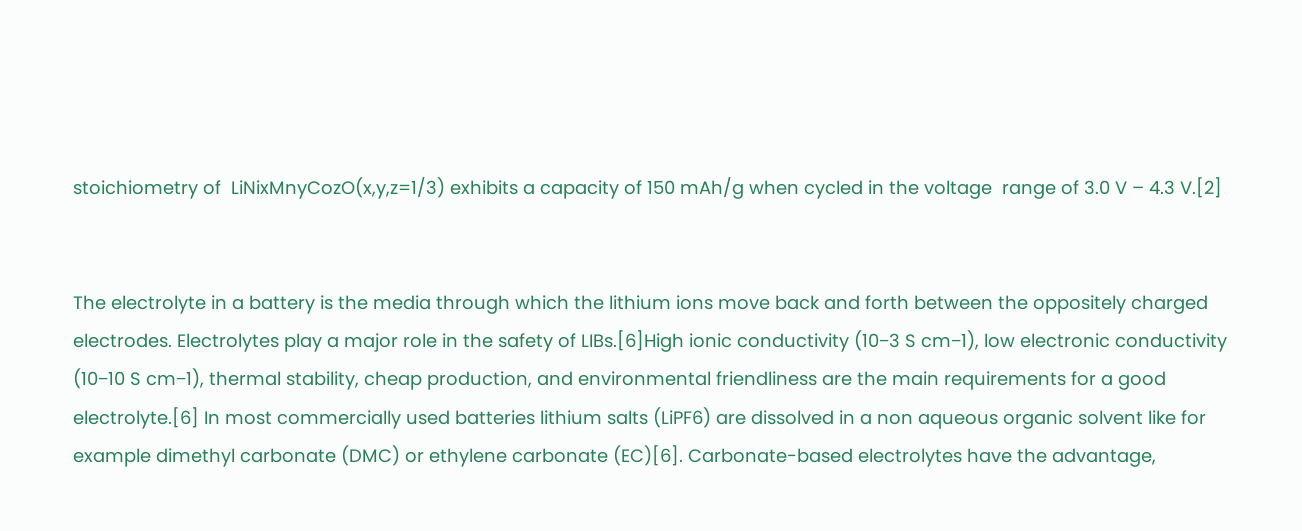stoichiometry of  LiNixMnyCozO(x,y,z=1/3) exhibits a capacity of 150 mAh/g when cycled in the voltage  range of 3.0 V – 4.3 V.[2]


The electrolyte in a battery is the media through which the lithium ions move back and forth between the oppositely charged electrodes. Electrolytes play a major role in the safety of LIBs.[6]High ionic conductivity (10−3 S cm−1), low electronic conductivity (10−10 S cm−1), thermal stability, cheap production, and environmental friendliness are the main requirements for a good electrolyte.[6] In most commercially used batteries lithium salts (LiPF6) are dissolved in a non aqueous organic solvent like for example dimethyl carbonate (DMC) or ethylene carbonate (EC)[6]. Carbonate-based electrolytes have the advantage,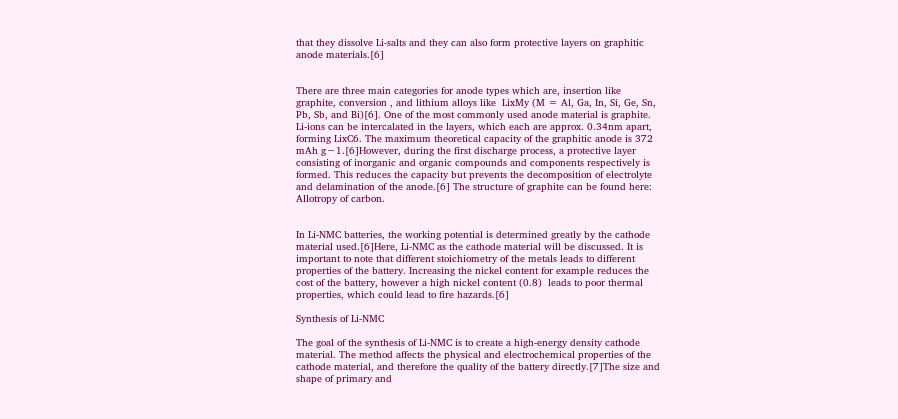that they dissolve Li-salts and they can also form protective layers on graphitic anode materials.[6]


There are three main categories for anode types which are, insertion like graphite, conversion , and lithium alloys like  LixMy (M = Al, Ga, In, Si, Ge, Sn, Pb, Sb, and Bi)[6]. One of the most commonly used anode material is graphite. Li-ions can be intercalated in the layers, which each are approx. 0.34nm apart, forming LixC6. The maximum theoretical capacity of the graphitic anode is 372 mAh g−1.[6]However, during the first discharge process, a protective layer consisting of inorganic and organic compounds and components respectively is formed. This reduces the capacity but prevents the decomposition of electrolyte and delamination of the anode.[6] The structure of graphite can be found here: Allotropy of carbon.


In Li-NMC batteries, the working potential is determined greatly by the cathode material used.[6]Here, Li-NMC as the cathode material will be discussed. It is important to note that different stoichiometry of the metals leads to different properties of the battery. Increasing the nickel content for example reduces the cost of the battery, however a high nickel content (0.8)  leads to poor thermal properties, which could lead to fire hazards.[6]

Synthesis of Li-NMC

The goal of the synthesis of Li-NMC is to create a high-energy density cathode material. The method affects the physical and electrochemical properties of the cathode material, and therefore the quality of the battery directly.[7]The size and shape of primary and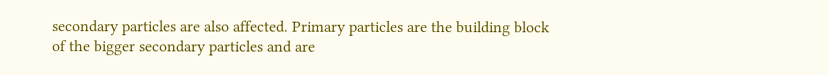secondary particles are also affected. Primary particles are the building block of the bigger secondary particles and are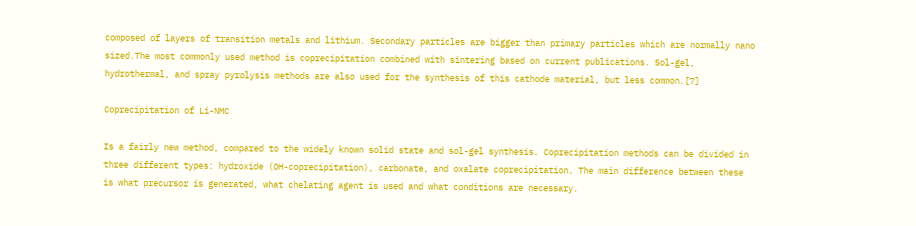composed of layers of transition metals and lithium. Secondary particles are bigger than primary particles which are normally nano sized.The most commonly used method is coprecipitation combined with sintering based on current publications. Sol-gel, hydrothermal, and spray pyrolysis methods are also used for the synthesis of this cathode material, but less common.[7]

Coprecipitation of Li-NMC

Is a fairly new method, compared to the widely known solid state and sol-gel synthesis. Coprecipitation methods can be divided in three different types: hydroxide (OH-coprecipitation), carbonate, and oxalate coprecipitation. The main difference between these is what precursor is generated, what chelating agent is used and what conditions are necessary.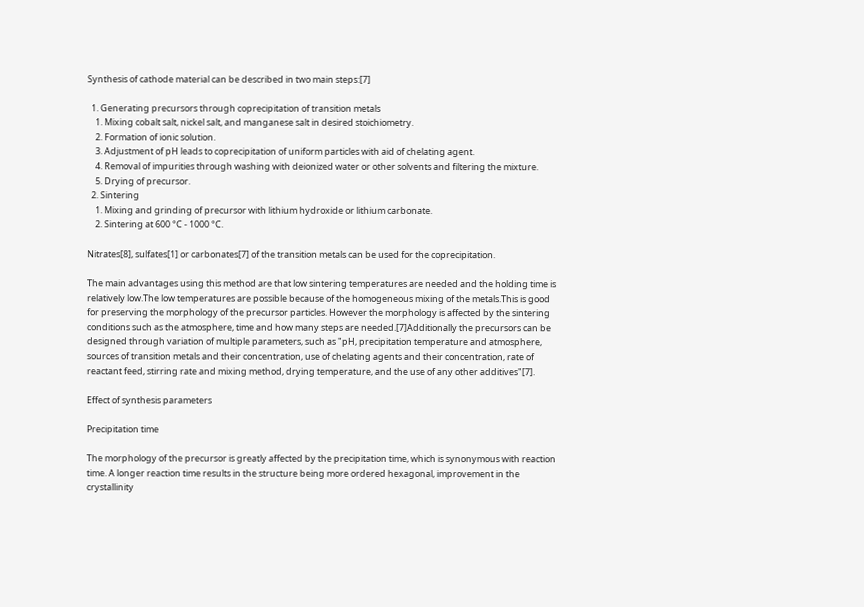Synthesis of cathode material can be described in two main steps:[7]

  1. Generating precursors through coprecipitation of transition metals
    1. Mixing cobalt salt, nickel salt, and manganese salt in desired stoichiometry.
    2. Formation of ionic solution.
    3. Adjustment of pH leads to coprecipitation of uniform particles with aid of chelating agent.
    4. Removal of impurities through washing with deionized water or other solvents and filtering the mixture.
    5. Drying of precursor.
  2. Sintering
    1. Mixing and grinding of precursor with lithium hydroxide or lithium carbonate.
    2. Sintering at 600 °C - 1000 °C.

Nitrates[8], sulfates[1] or carbonates[7] of the transition metals can be used for the coprecipitation.

The main advantages using this method are that low sintering temperatures are needed and the holding time is relatively low.The low temperatures are possible because of the homogeneous mixing of the metals.This is good for preserving the morphology of the precursor particles. However the morphology is affected by the sintering conditions such as the atmosphere, time and how many steps are needed.[7]Additionally the precursors can be designed through variation of multiple parameters, such as "pH, precipitation temperature and atmosphere, sources of transition metals and their concentration, use of chelating agents and their concentration, rate of reactant feed, stirring rate and mixing method, drying temperature, and the use of any other additives"[7].

Effect of synthesis parameters

Precipitation time

The morphology of the precursor is greatly affected by the precipitation time, which is synonymous with reaction time. A longer reaction time results in the structure being more ordered hexagonal, improvement in the crystallinity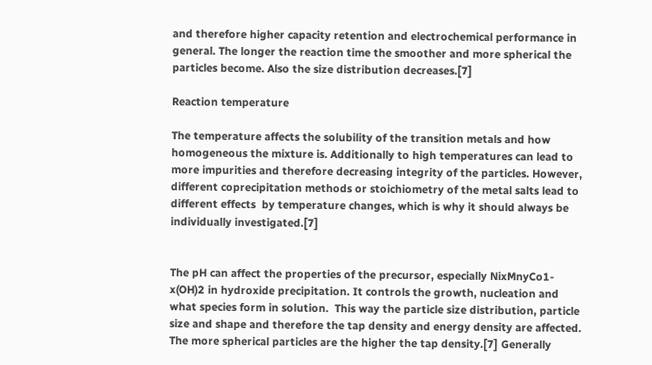and therefore higher capacity retention and electrochemical performance in general. The longer the reaction time the smoother and more spherical the particles become. Also the size distribution decreases.[7]

Reaction temperature

The temperature affects the solubility of the transition metals and how homogeneous the mixture is. Additionally to high temperatures can lead to more impurities and therefore decreasing integrity of the particles. However, different coprecipitation methods or stoichiometry of the metal salts lead to different effects  by temperature changes, which is why it should always be individually investigated.[7]


The pH can affect the properties of the precursor, especially NixMnyCo1-x(OH)2 in hydroxide precipitation. It controls the growth, nucleation and what species form in solution.  This way the particle size distribution, particle size and shape and therefore the tap density and energy density are affected. The more spherical particles are the higher the tap density.[7] Generally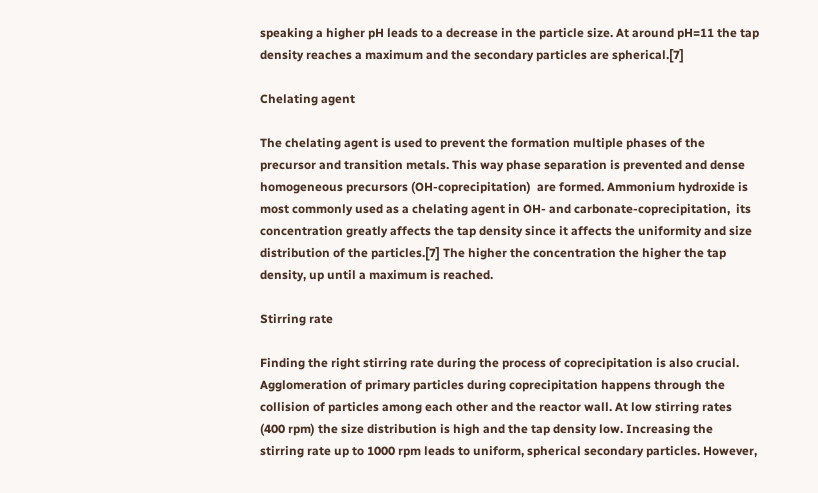speaking a higher pH leads to a decrease in the particle size. At around pH=11 the tap density reaches a maximum and the secondary particles are spherical.[7]

Chelating agent

The chelating agent is used to prevent the formation multiple phases of the precursor and transition metals. This way phase separation is prevented and dense homogeneous precursors (OH-coprecipitation)  are formed. Ammonium hydroxide is most commonly used as a chelating agent in OH- and carbonate-coprecipitation,  its concentration greatly affects the tap density since it affects the uniformity and size distribution of the particles.[7] The higher the concentration the higher the tap density, up until a maximum is reached.

Stirring rate

Finding the right stirring rate during the process of coprecipitation is also crucial. Agglomeration of primary particles during coprecipitation happens through the collision of particles among each other and the reactor wall. At low stirring rates (400 rpm) the size distribution is high and the tap density low. Increasing the stirring rate up to 1000 rpm leads to uniform, spherical secondary particles. However,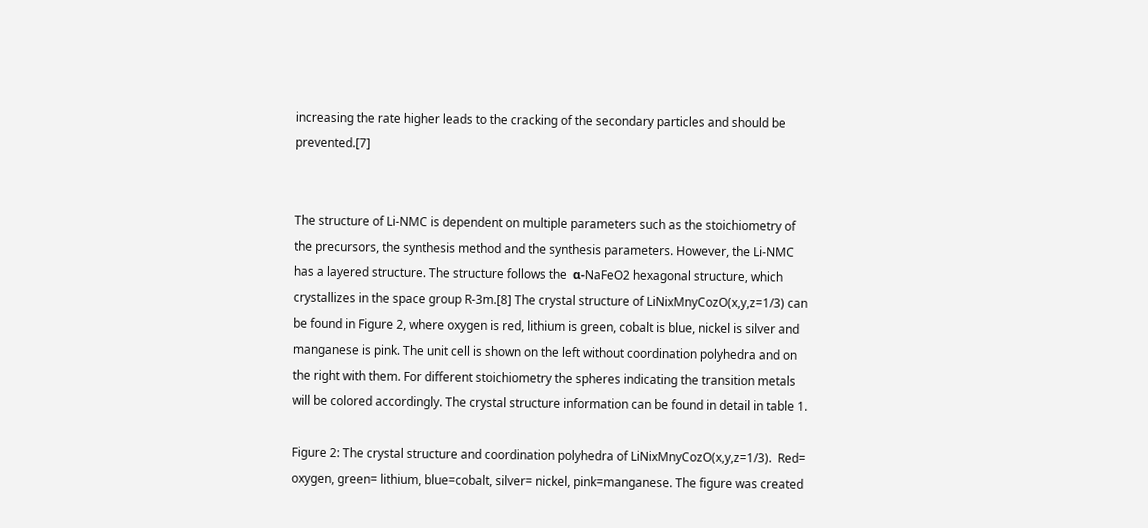increasing the rate higher leads to the cracking of the secondary particles and should be prevented.[7]


The structure of Li-NMC is dependent on multiple parameters such as the stoichiometry of the precursors, the synthesis method and the synthesis parameters. However, the Li-NMC has a layered structure. The structure follows the  α-NaFeO2 hexagonal structure, which crystallizes in the space group R-3m.[8] The crystal structure of LiNixMnyCozO(x,y,z=1/3) can be found in Figure 2, where oxygen is red, lithium is green, cobalt is blue, nickel is silver and manganese is pink. The unit cell is shown on the left without coordination polyhedra and on the right with them. For different stoichiometry the spheres indicating the transition metals will be colored accordingly. The crystal structure information can be found in detail in table 1.

Figure 2: The crystal structure and coordination polyhedra of LiNixMnyCozO(x,y,z=1/3).  Red= oxygen, green= lithium, blue=cobalt, silver= nickel, pink=manganese. The figure was created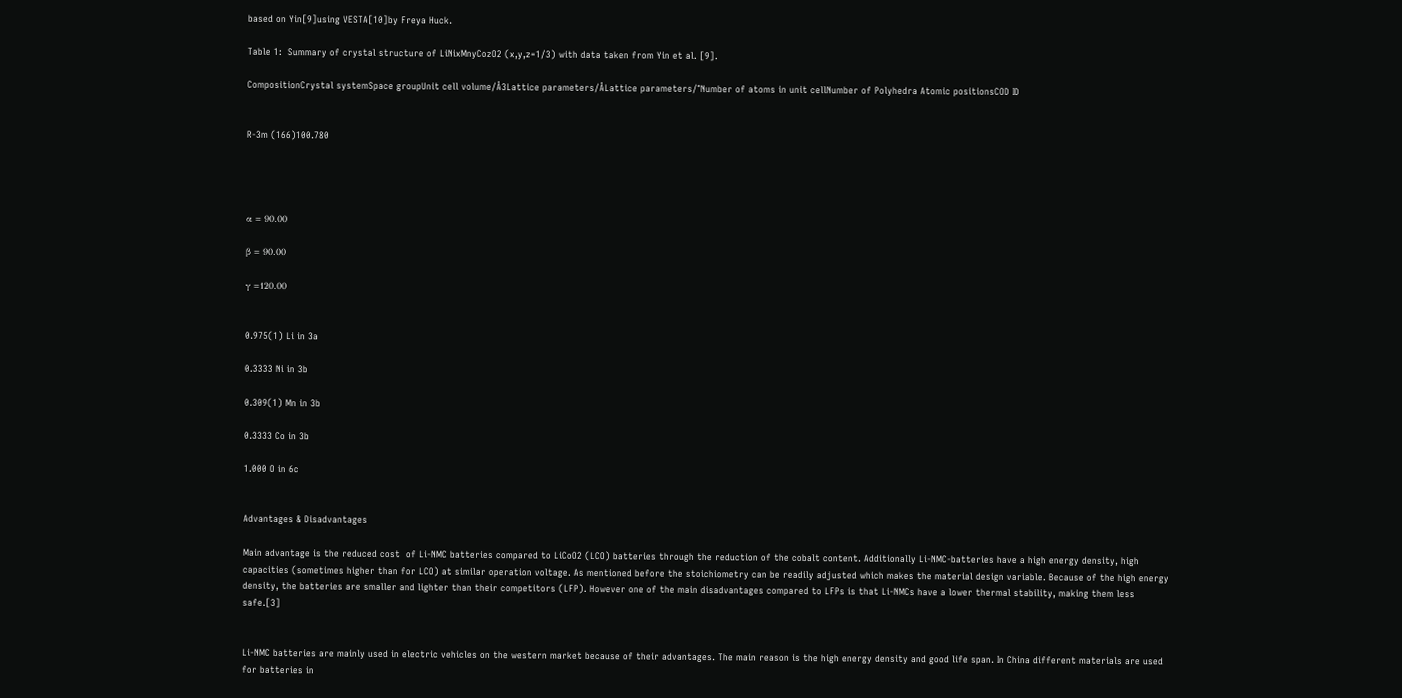based on Yin[9]using VESTA[10]by Freya Huck.

Table 1:  Summary of crystal structure of LiNixMnyCozO2 (x,y,z=1/3) with data taken from Yin et al. [9].

CompositionCrystal systemSpace groupUnit cell volume/Å3Lattice parameters/ÅLattice parameters/°Number of atoms in unit cellNumber of Polyhedra Atomic positionsCOD ID


R-3m (166)100.780




α = 90.00

β = 90.00

γ =120.00


0.975(1) Li in 3a

0.3333 Ni in 3b

0.309(1) Mn in 3b

0.3333 Co in 3b

1.000 O in 6c


Advantages & Disadvantages

Main advantage is the reduced cost  of Li-NMC batteries compared to LiCoO2 (LCO) batteries through the reduction of the cobalt content. Additionally Li-NMC-batteries have a high energy density, high capacities (sometimes higher than for LCO) at similar operation voltage. As mentioned before the stoichiometry can be readily adjusted which makes the material design variable. Because of the high energy density, the batteries are smaller and lighter than their competitors (LFP). However one of the main disadvantages compared to LFPs is that Li-NMCs have a lower thermal stability, making them less safe.[3]


Li-NMC batteries are mainly used in electric vehicles on the western market because of their advantages. The main reason is the high energy density and good life span. In China different materials are used for batteries in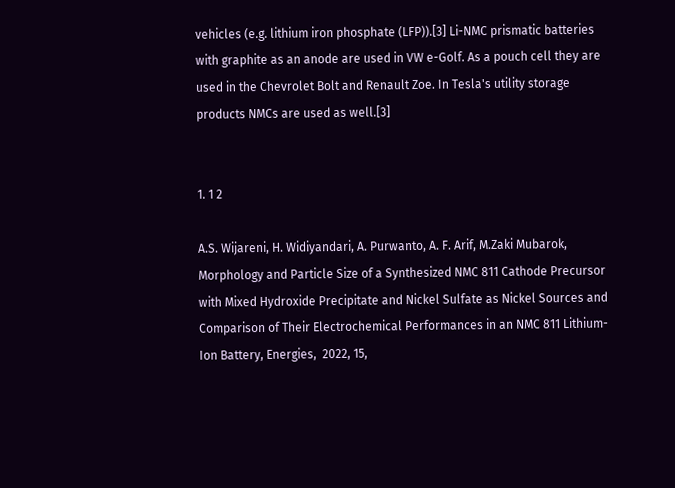vehicles (e.g. lithium iron phosphate (LFP)).[3] Li-NMC prismatic batteries with graphite as an anode are used in VW e-Golf. As a pouch cell they are used in the Chevrolet Bolt and Renault Zoe. In Tesla's utility storage products NMCs are used as well.[3]


1. 1 2

A.S. Wijareni, H. Widiyandari, A. Purwanto, A. F. Arif, M.Zaki Mubarok, Morphology and Particle Size of a Synthesized NMC 811 Cathode Precursor with Mixed Hydroxide Precipitate and Nickel Sulfate as Nickel Sources and Comparison of Their Electrochemical Performances in an NMC 811 Lithium-Ion Battery, Energies,  2022, 15,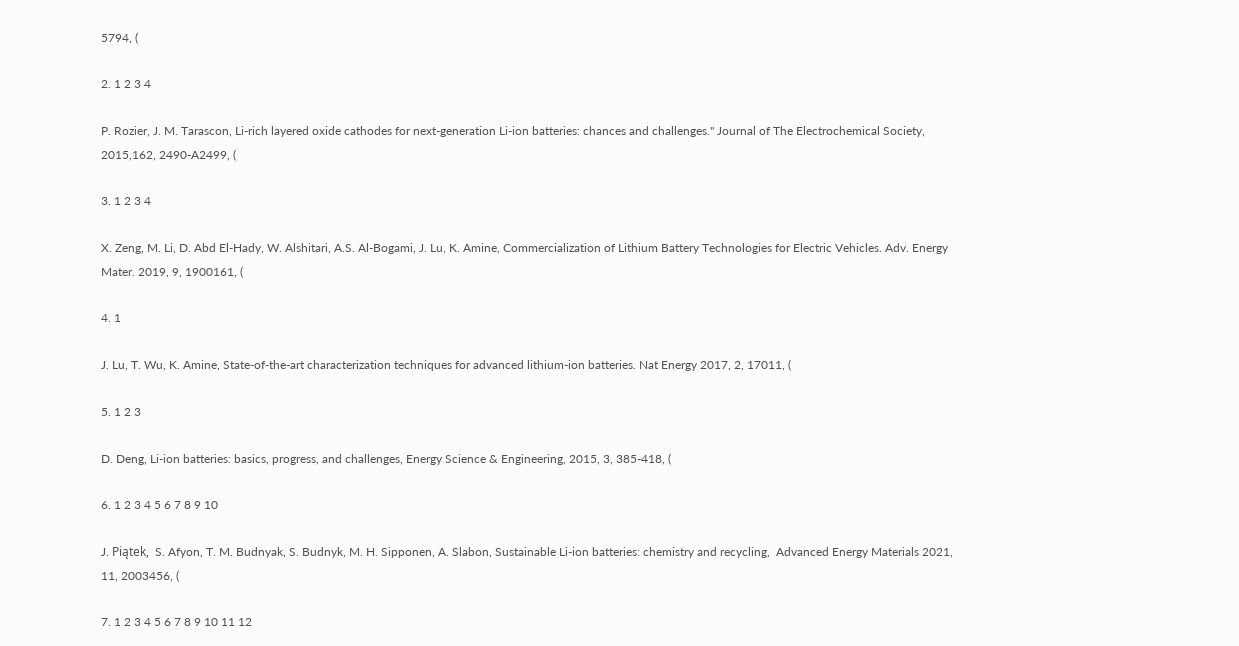5794, (

2. 1 2 3 4

P. Rozier, J. M. Tarascon, Li-rich layered oxide cathodes for next-generation Li-ion batteries: chances and challenges." Journal of The Electrochemical Society, 2015,162, 2490-A2499, (

3. 1 2 3 4

X. Zeng, M. Li, D. Abd El-Hady, W. Alshitari, A.S. Al-Bogami, J. Lu, K. Amine, Commercialization of Lithium Battery Technologies for Electric Vehicles. Adv. Energy Mater. 2019, 9, 1900161, (

4. 1

J. Lu, T. Wu, K. Amine, State-of-the-art characterization techniques for advanced lithium-ion batteries. Nat Energy 2017, 2, 17011, (

5. 1 2 3

D. Deng, Li‐ion batteries: basics, progress, and challenges, Energy Science & Engineering, 2015, 3, 385-418, (

6. 1 2 3 4 5 6 7 8 9 10

J. Piątek,  S. Afyon, T. M. Budnyak, S. Budnyk, M. H. Sipponen, A. Slabon, Sustainable Li‐ion batteries: chemistry and recycling,  Advanced Energy Materials 2021, 11, 2003456, (

7. 1 2 3 4 5 6 7 8 9 10 11 12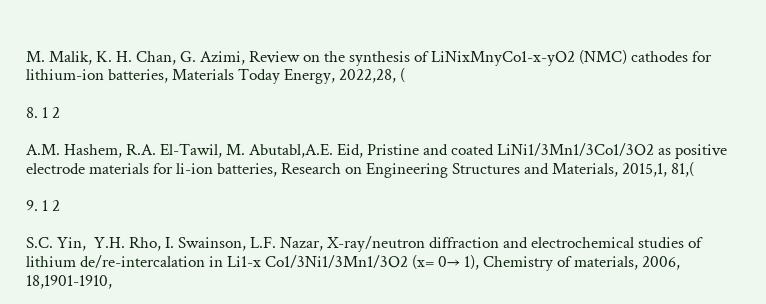M. Malik, K. H. Chan, G. Azimi, Review on the synthesis of LiNixMnyCo1-x-yO2 (NMC) cathodes for lithium-ion batteries, Materials Today Energy, 2022,28, (

8. 1 2

A.M. Hashem, R.A. El-Tawil, M. Abutabl,A.E. Eid, Pristine and coated LiNi1/3Mn1/3Co1/3O2 as positive electrode materials for li-ion batteries, Research on Engineering Structures and Materials, 2015,1, 81,(

9. 1 2

S.C. Yin,  Y.H. Rho, I. Swainson, L.F. Nazar, X-ray/neutron diffraction and electrochemical studies of lithium de/re-intercalation in Li1-x Co1/3Ni1/3Mn1/3O2 (x= 0→ 1), Chemistry of materials, 2006, 18,1901-1910,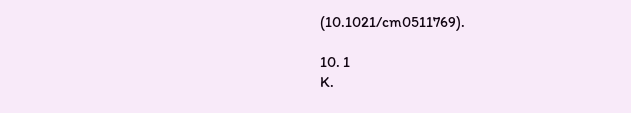(10.1021/cm0511769).

10. 1
K.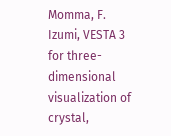Momma, F. Izumi, VESTA 3 for three-dimensional visualization of crystal,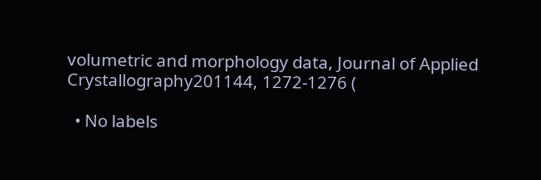volumetric and morphology data, Journal of Applied Crystallography201144, 1272-1276 (

  • No labels